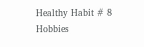Healthy Habit # 8 Hobbies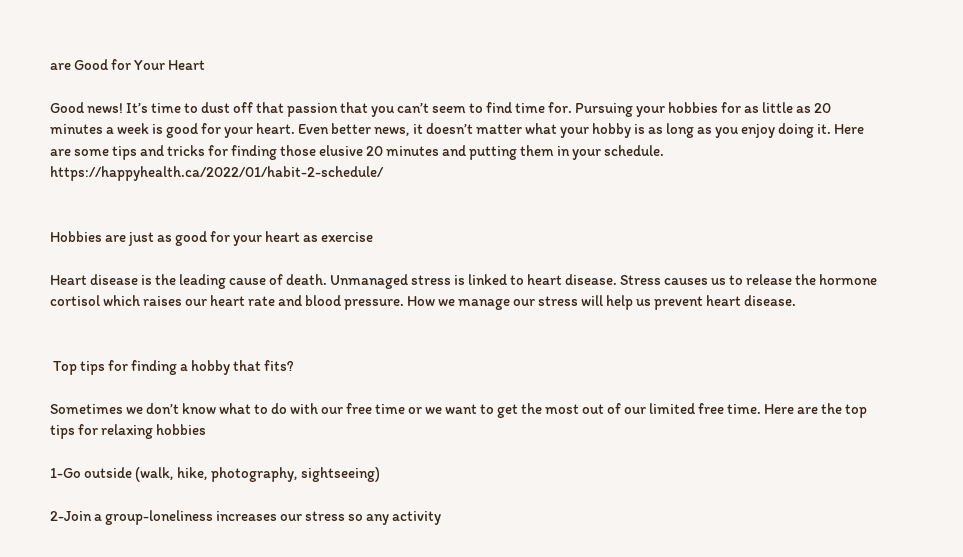are Good for Your Heart

Good news! It’s time to dust off that passion that you can’t seem to find time for. Pursuing your hobbies for as little as 20 minutes a week is good for your heart. Even better news, it doesn’t matter what your hobby is as long as you enjoy doing it. Here are some tips and tricks for finding those elusive 20 minutes and putting them in your schedule. https://happyhealth.ca/2022/01/habit-2-schedule/


Hobbies are just as good for your heart as exercise

Heart disease is the leading cause of death. Unmanaged stress is linked to heart disease. Stress causes us to release the hormone cortisol which raises our heart rate and blood pressure. How we manage our stress will help us prevent heart disease.


 Top tips for finding a hobby that fits?

Sometimes we don’t know what to do with our free time or we want to get the most out of our limited free time. Here are the top tips for relaxing hobbies

1-Go outside (walk, hike, photography, sightseeing)

2-Join a group-loneliness increases our stress so any activity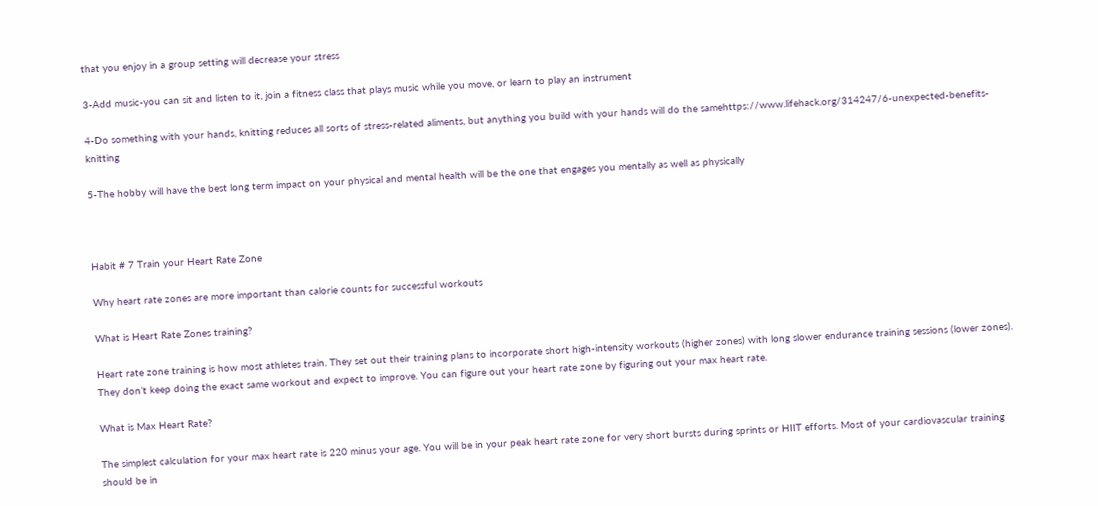that you enjoy in a group setting will decrease your stress

3-Add music-you can sit and listen to it, join a fitness class that plays music while you move, or learn to play an instrument

4-Do something with your hands, knitting reduces all sorts of stress-related aliments, but anything you build with your hands will do the samehttps://www.lifehack.org/314247/6-unexpected-benefits-knitting

5-The hobby will have the best long term impact on your physical and mental health will be the one that engages you mentally as well as physically



Habit # 7 Train your Heart Rate Zone

Why heart rate zones are more important than calorie counts for successful workouts

What is Heart Rate Zones training?

Heart rate zone training is how most athletes train. They set out their training plans to incorporate short high-intensity workouts (higher zones) with long slower endurance training sessions (lower zones). They don’t keep doing the exact same workout and expect to improve. You can figure out your heart rate zone by figuring out your max heart rate.

What is Max Heart Rate?

The simplest calculation for your max heart rate is 220 minus your age. You will be in your peak heart rate zone for very short bursts during sprints or HIIT efforts. Most of your cardiovascular training should be in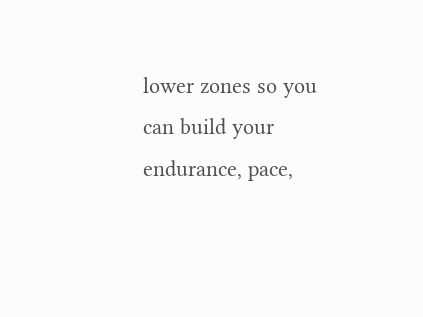lower zones so you can build your endurance, pace,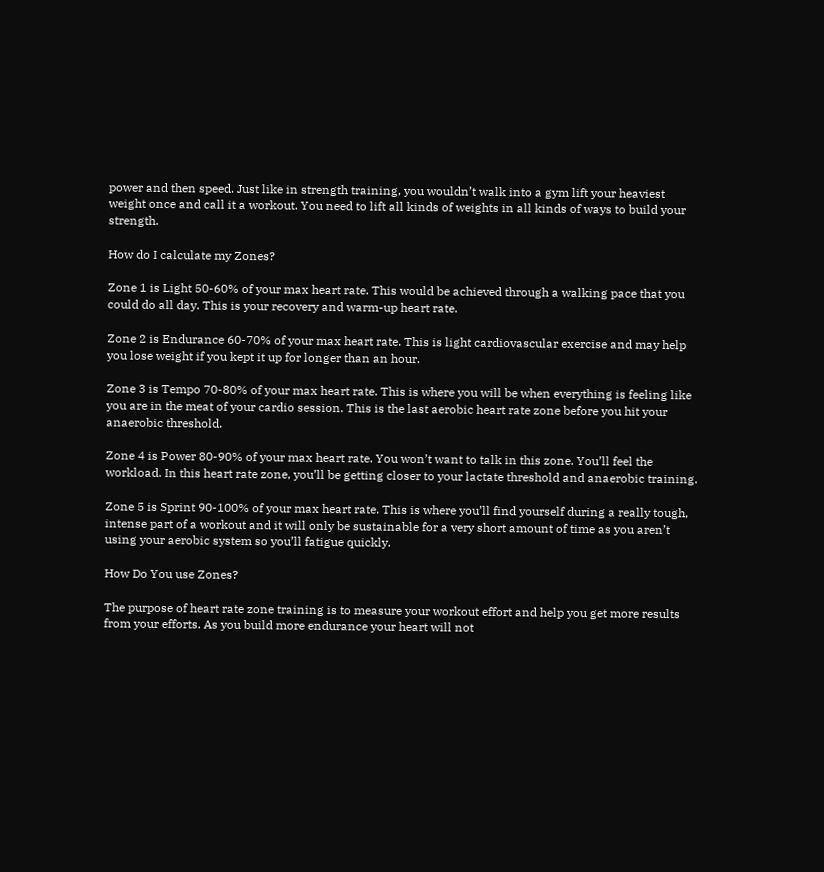power and then speed. Just like in strength training, you wouldn’t walk into a gym lift your heaviest weight once and call it a workout. You need to lift all kinds of weights in all kinds of ways to build your strength.

How do I calculate my Zones?

Zone 1 is Light 50-60% of your max heart rate. This would be achieved through a walking pace that you could do all day. This is your recovery and warm-up heart rate.

Zone 2 is Endurance 60-70% of your max heart rate. This is light cardiovascular exercise and may help you lose weight if you kept it up for longer than an hour.

Zone 3 is Tempo 70-80% of your max heart rate. This is where you will be when everything is feeling like you are in the meat of your cardio session. This is the last aerobic heart rate zone before you hit your anaerobic threshold.

Zone 4 is Power 80-90% of your max heart rate. You won’t want to talk in this zone. You’ll feel the workload. In this heart rate zone, you’ll be getting closer to your lactate threshold and anaerobic training.

Zone 5 is Sprint 90-100% of your max heart rate. This is where you’ll find yourself during a really tough, intense part of a workout and it will only be sustainable for a very short amount of time as you aren’t using your aerobic system so you’ll fatigue quickly.

How Do You use Zones?

The purpose of heart rate zone training is to measure your workout effort and help you get more results from your efforts. As you build more endurance your heart will not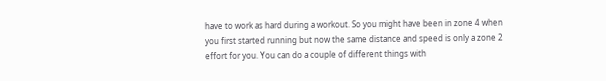have to work as hard during a workout. So you might have been in zone 4 when you first started running but now the same distance and speed is only a zone 2 effort for you. You can do a couple of different things with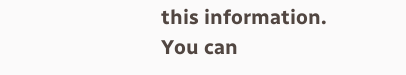this information. You can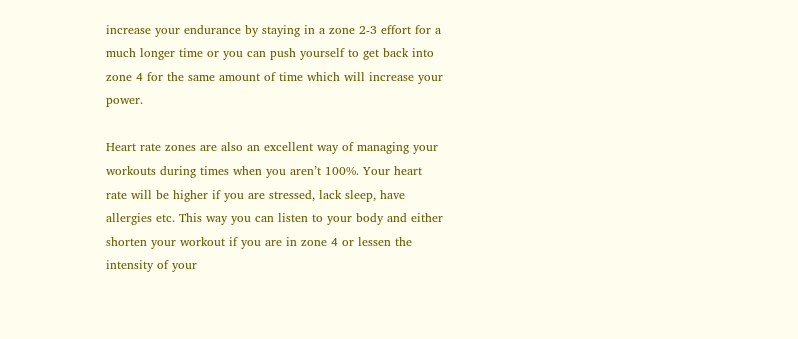increase your endurance by staying in a zone 2-3 effort for a much longer time or you can push yourself to get back into zone 4 for the same amount of time which will increase your power.

Heart rate zones are also an excellent way of managing your workouts during times when you aren’t 100%. Your heart rate will be higher if you are stressed, lack sleep, have allergies etc. This way you can listen to your body and either shorten your workout if you are in zone 4 or lessen the intensity of your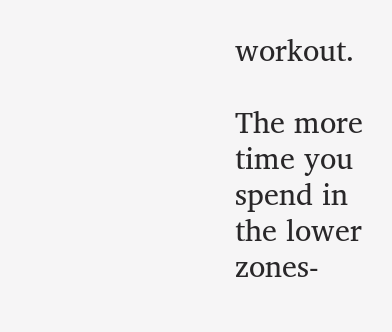workout.

The more time you spend in the lower zones-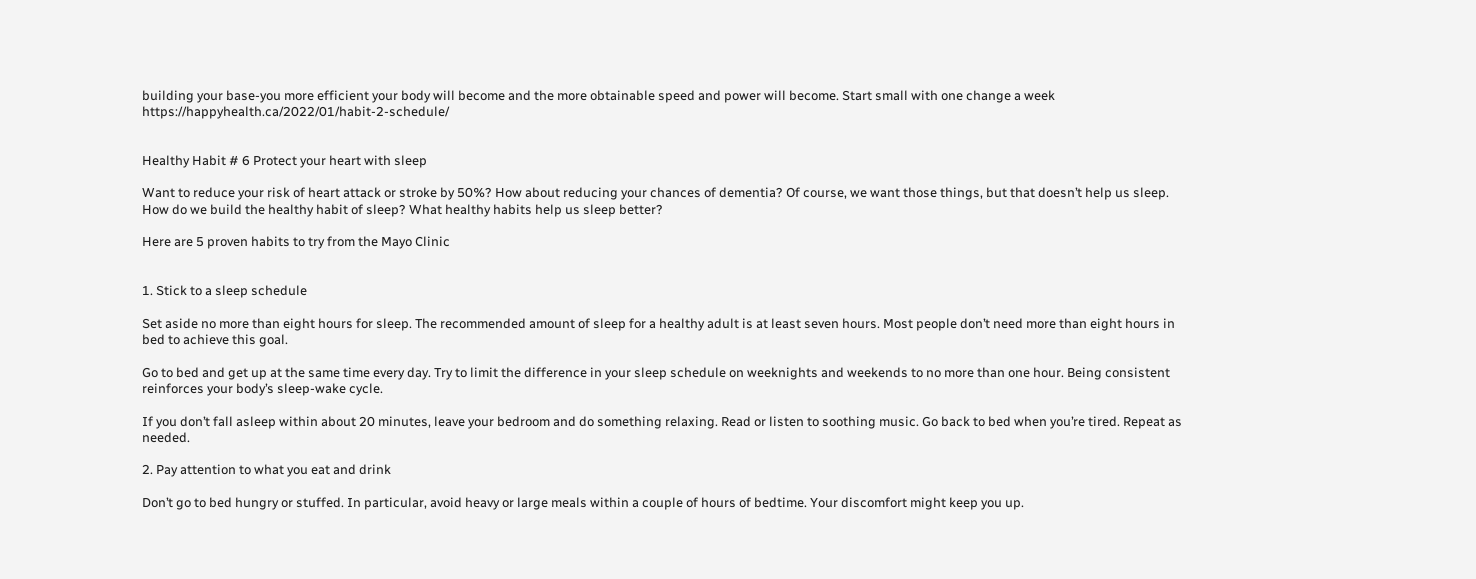building your base-you more efficient your body will become and the more obtainable speed and power will become. Start small with one change a week https://happyhealth.ca/2022/01/habit-2-schedule/


Healthy Habit # 6 Protect your heart with sleep

Want to reduce your risk of heart attack or stroke by 50%? How about reducing your chances of dementia? Of course, we want those things, but that doesn’t help us sleep. How do we build the healthy habit of sleep? What healthy habits help us sleep better?

Here are 5 proven habits to try from the Mayo Clinic


1. Stick to a sleep schedule

Set aside no more than eight hours for sleep. The recommended amount of sleep for a healthy adult is at least seven hours. Most people don’t need more than eight hours in bed to achieve this goal.

Go to bed and get up at the same time every day. Try to limit the difference in your sleep schedule on weeknights and weekends to no more than one hour. Being consistent reinforces your body’s sleep-wake cycle.

If you don’t fall asleep within about 20 minutes, leave your bedroom and do something relaxing. Read or listen to soothing music. Go back to bed when you’re tired. Repeat as needed.

2. Pay attention to what you eat and drink

Don’t go to bed hungry or stuffed. In particular, avoid heavy or large meals within a couple of hours of bedtime. Your discomfort might keep you up.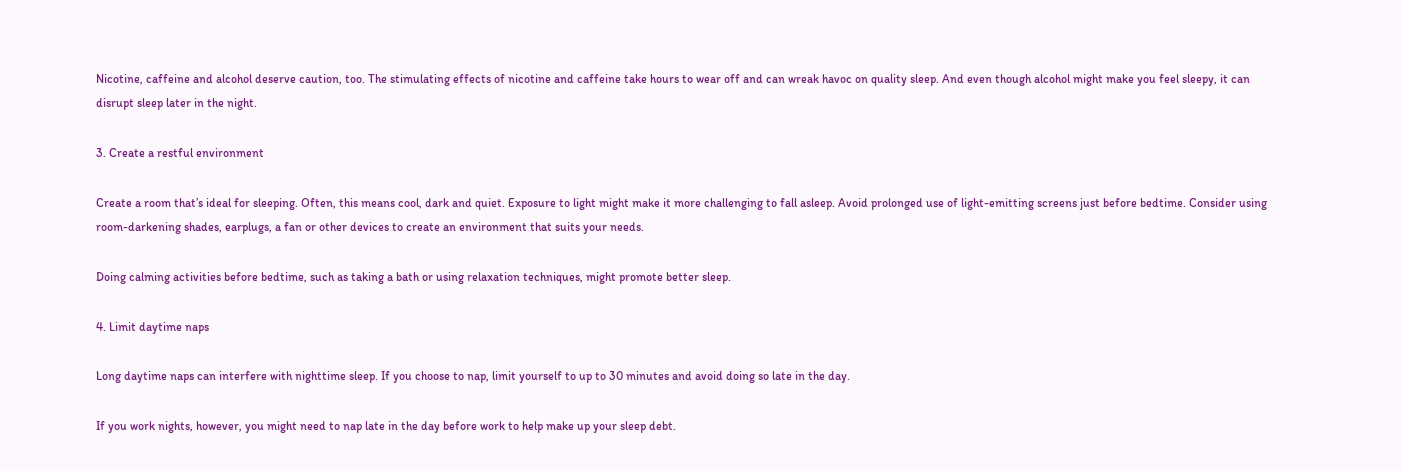Nicotine, caffeine and alcohol deserve caution, too. The stimulating effects of nicotine and caffeine take hours to wear off and can wreak havoc on quality sleep. And even though alcohol might make you feel sleepy, it can disrupt sleep later in the night.

3. Create a restful environment

Create a room that’s ideal for sleeping. Often, this means cool, dark and quiet. Exposure to light might make it more challenging to fall asleep. Avoid prolonged use of light-emitting screens just before bedtime. Consider using room-darkening shades, earplugs, a fan or other devices to create an environment that suits your needs.

Doing calming activities before bedtime, such as taking a bath or using relaxation techniques, might promote better sleep.

4. Limit daytime naps

Long daytime naps can interfere with nighttime sleep. If you choose to nap, limit yourself to up to 30 minutes and avoid doing so late in the day.

If you work nights, however, you might need to nap late in the day before work to help make up your sleep debt.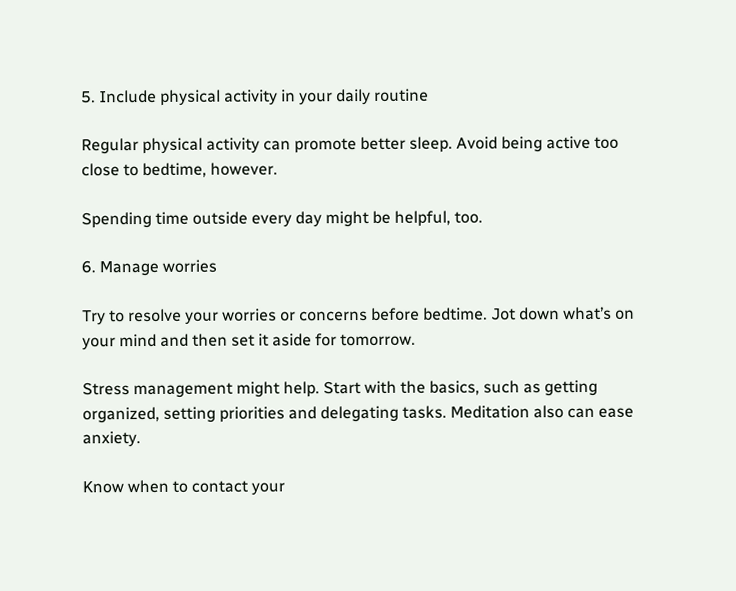5. Include physical activity in your daily routine

Regular physical activity can promote better sleep. Avoid being active too close to bedtime, however.

Spending time outside every day might be helpful, too.

6. Manage worries

Try to resolve your worries or concerns before bedtime. Jot down what’s on your mind and then set it aside for tomorrow.

Stress management might help. Start with the basics, such as getting organized, setting priorities and delegating tasks. Meditation also can ease anxiety.

Know when to contact your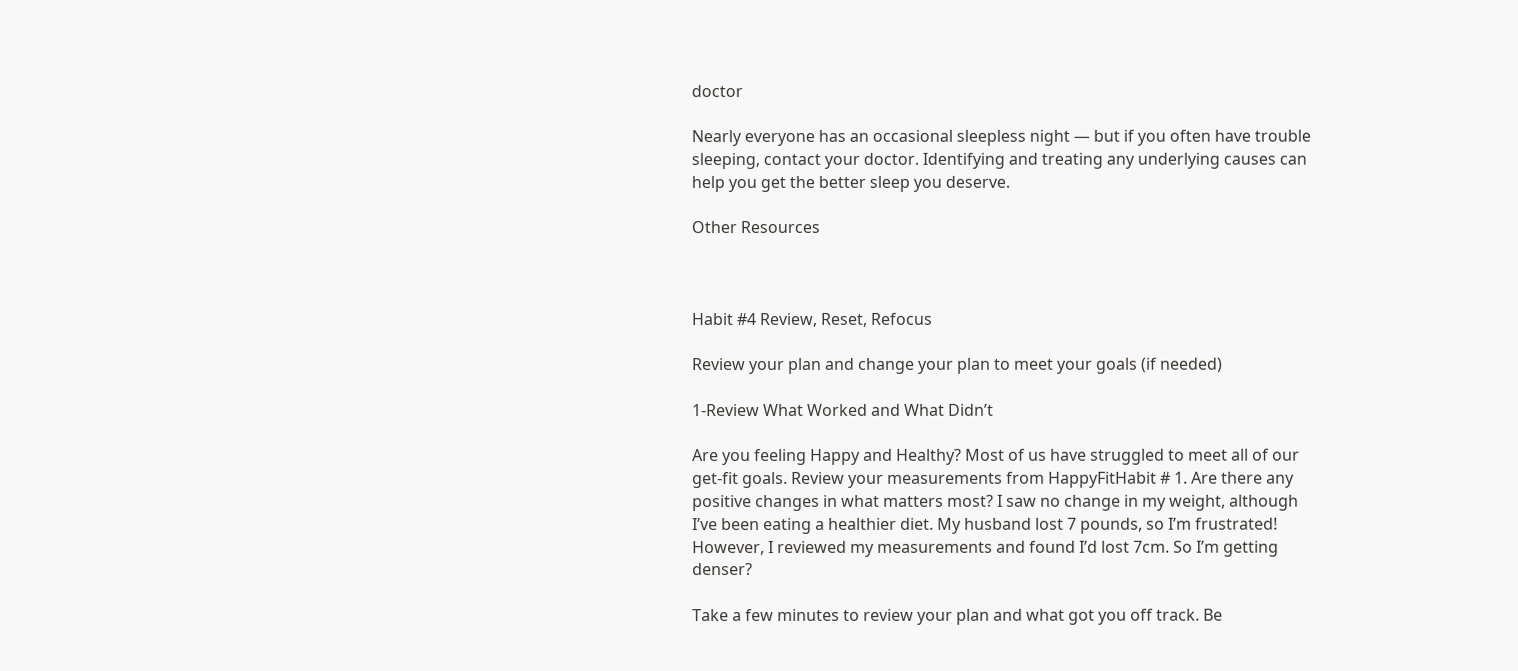doctor

Nearly everyone has an occasional sleepless night — but if you often have trouble sleeping, contact your doctor. Identifying and treating any underlying causes can help you get the better sleep you deserve.

Other Resources



Habit #4 Review, Reset, Refocus

Review your plan and change your plan to meet your goals (if needed)

1-Review What Worked and What Didn’t

Are you feeling Happy and Healthy? Most of us have struggled to meet all of our get-fit goals. Review your measurements from HappyFitHabit # 1. Are there any positive changes in what matters most? I saw no change in my weight, although I’ve been eating a healthier diet. My husband lost 7 pounds, so I’m frustrated! However, I reviewed my measurements and found I’d lost 7cm. So I’m getting denser?

Take a few minutes to review your plan and what got you off track. Be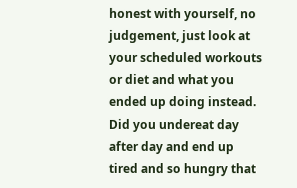honest with yourself, no judgement, just look at your scheduled workouts or diet and what you ended up doing instead. Did you undereat day after day and end up tired and so hungry that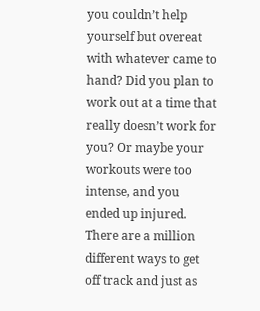you couldn’t help yourself but overeat with whatever came to hand? Did you plan to work out at a time that really doesn’t work for you? Or maybe your workouts were too intense, and you ended up injured. There are a million different ways to get off track and just as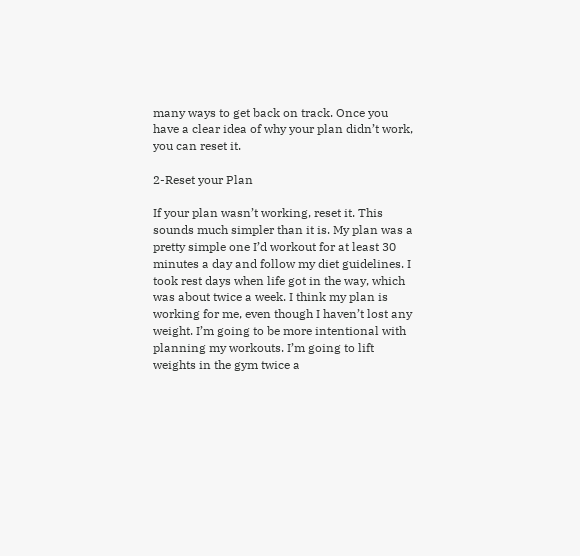many ways to get back on track. Once you have a clear idea of why your plan didn’t work, you can reset it.

2-Reset your Plan

If your plan wasn’t working, reset it. This sounds much simpler than it is. My plan was a pretty simple one I’d workout for at least 30 minutes a day and follow my diet guidelines. I took rest days when life got in the way, which was about twice a week. I think my plan is working for me, even though I haven’t lost any weight. I’m going to be more intentional with planning my workouts. I’m going to lift weights in the gym twice a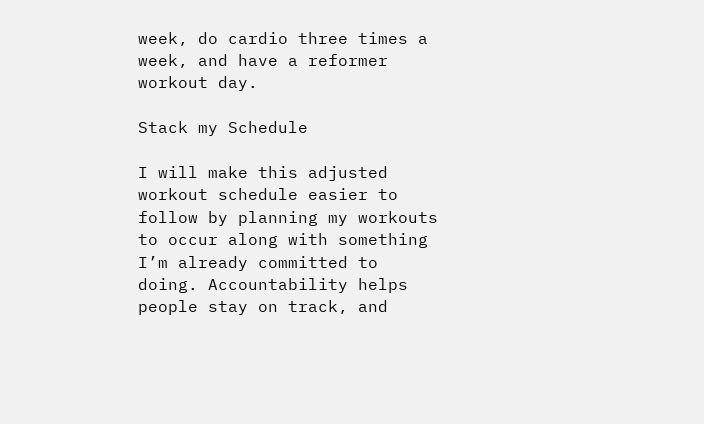week, do cardio three times a week, and have a reformer workout day.

Stack my Schedule

I will make this adjusted workout schedule easier to follow by planning my workouts to occur along with something I’m already committed to doing. Accountability helps people stay on track, and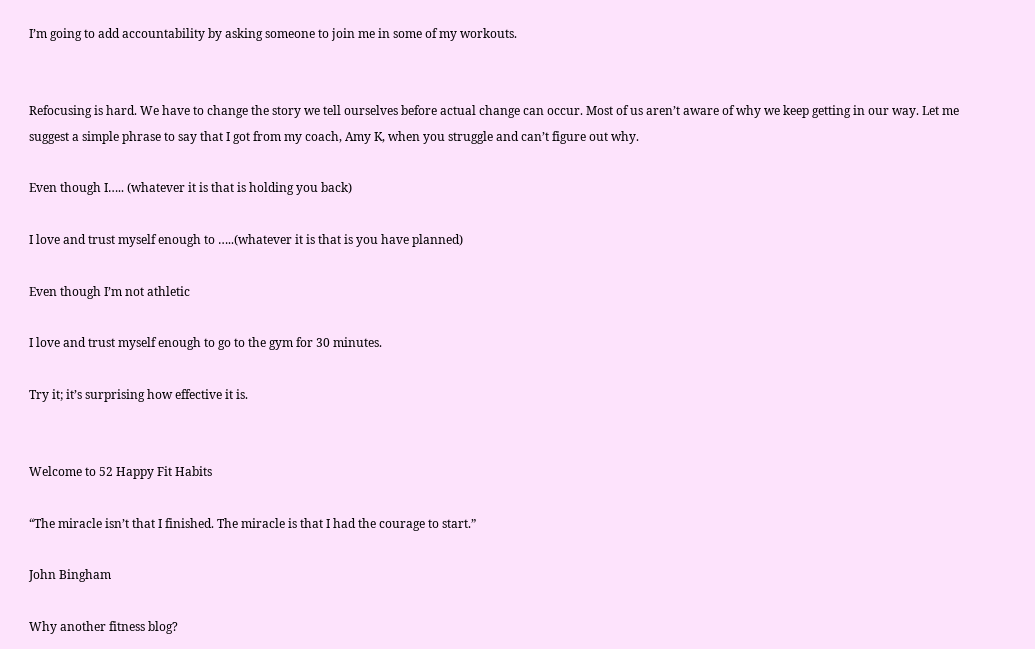I’m going to add accountability by asking someone to join me in some of my workouts.


Refocusing is hard. We have to change the story we tell ourselves before actual change can occur. Most of us aren’t aware of why we keep getting in our way. Let me suggest a simple phrase to say that I got from my coach, Amy K, when you struggle and can’t figure out why.

Even though I….. (whatever it is that is holding you back)

I love and trust myself enough to …..(whatever it is that is you have planned)

Even though I’m not athletic

I love and trust myself enough to go to the gym for 30 minutes.

Try it; it’s surprising how effective it is.


Welcome to 52 Happy Fit Habits

“The miracle isn’t that I finished. The miracle is that I had the courage to start.”

John Bingham

Why another fitness blog?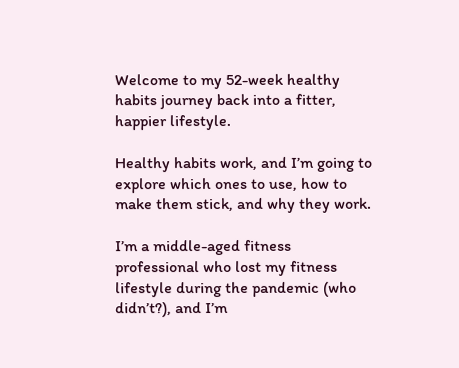Welcome to my 52-week healthy habits journey back into a fitter, happier lifestyle.

Healthy habits work, and I’m going to explore which ones to use, how to make them stick, and why they work.

I’m a middle-aged fitness professional who lost my fitness lifestyle during the pandemic (who didn’t?), and I’m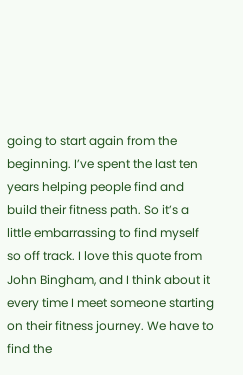going to start again from the beginning. I’ve spent the last ten years helping people find and build their fitness path. So it’s a little embarrassing to find myself so off track. I love this quote from John Bingham, and I think about it every time I meet someone starting on their fitness journey. We have to find the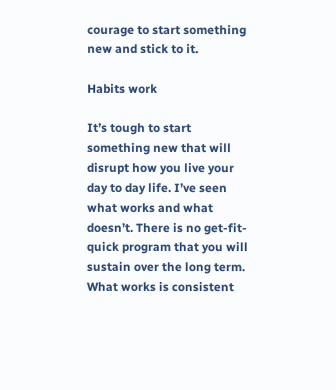courage to start something new and stick to it.

Habits work

It’s tough to start something new that will disrupt how you live your day to day life. I’ve seen what works and what doesn’t. There is no get-fit-quick program that you will sustain over the long term. What works is consistent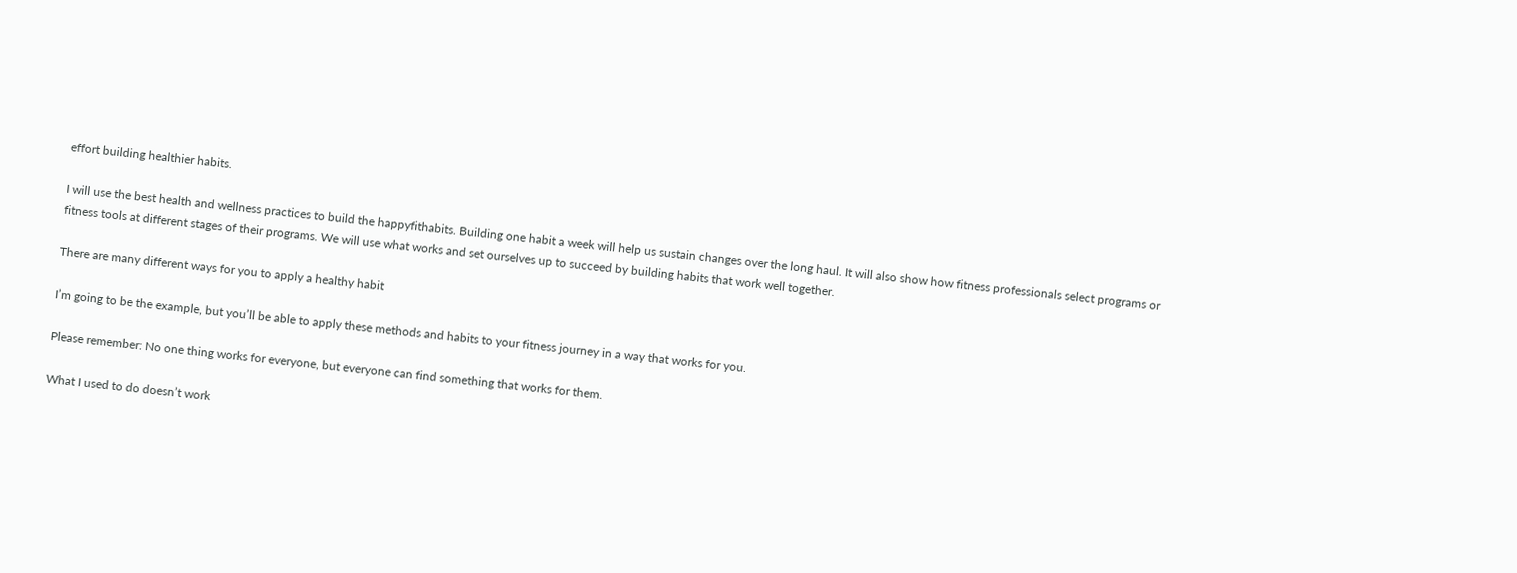effort building healthier habits.

I will use the best health and wellness practices to build the happyfithabits. Building one habit a week will help us sustain changes over the long haul. It will also show how fitness professionals select programs or fitness tools at different stages of their programs. We will use what works and set ourselves up to succeed by building habits that work well together.

There are many different ways for you to apply a healthy habit

I’m going to be the example, but you’ll be able to apply these methods and habits to your fitness journey in a way that works for you.

Please remember: No one thing works for everyone, but everyone can find something that works for them.

What I used to do doesn’t work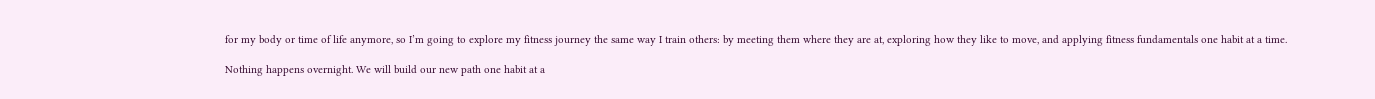for my body or time of life anymore, so I’m going to explore my fitness journey the same way I train others: by meeting them where they are at, exploring how they like to move, and applying fitness fundamentals one habit at a time.

Nothing happens overnight. We will build our new path one habit at a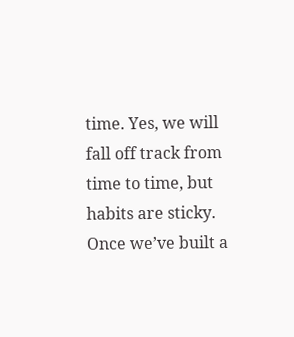time. Yes, we will fall off track from time to time, but habits are sticky. Once we’ve built a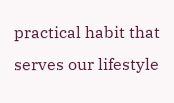practical habit that serves our lifestyle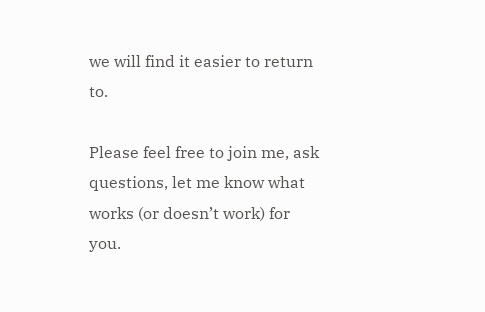we will find it easier to return to.

Please feel free to join me, ask questions, let me know what works (or doesn’t work) for you.